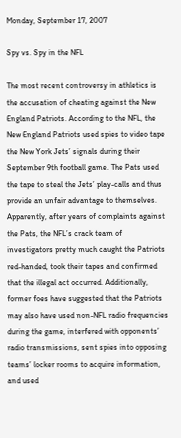Monday, September 17, 2007

Spy vs. Spy in the NFL

The most recent controversy in athletics is the accusation of cheating against the New England Patriots. According to the NFL, the New England Patriots used spies to video tape the New York Jets’ signals during their September 9th football game. The Pats used the tape to steal the Jets’ play-calls and thus provide an unfair advantage to themselves. Apparently, after years of complaints against the Pats, the NFL’s crack team of investigators pretty much caught the Patriots red-handed, took their tapes and confirmed that the illegal act occurred. Additionally, former foes have suggested that the Patriots may also have used non-NFL radio frequencies during the game, interfered with opponents’ radio transmissions, sent spies into opposing teams’ locker rooms to acquire information, and used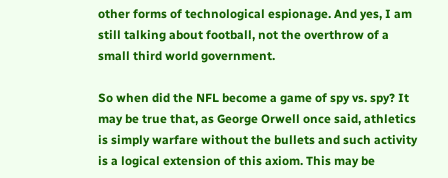other forms of technological espionage. And yes, I am still talking about football, not the overthrow of a small third world government.

So when did the NFL become a game of spy vs. spy? It may be true that, as George Orwell once said, athletics is simply warfare without the bullets and such activity is a logical extension of this axiom. This may be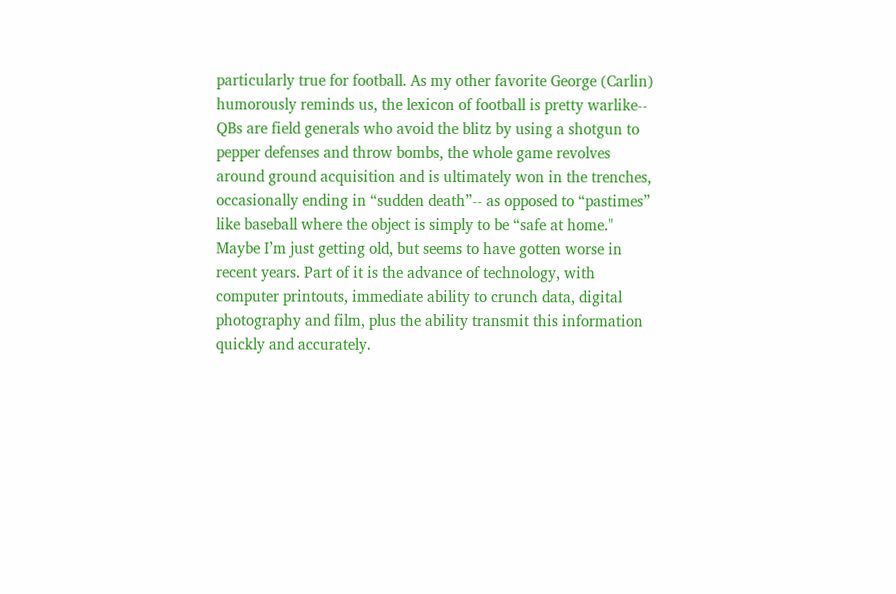particularly true for football. As my other favorite George (Carlin) humorously reminds us, the lexicon of football is pretty warlike-- QBs are field generals who avoid the blitz by using a shotgun to pepper defenses and throw bombs, the whole game revolves around ground acquisition and is ultimately won in the trenches, occasionally ending in “sudden death”-- as opposed to “pastimes” like baseball where the object is simply to be “safe at home." Maybe I’m just getting old, but seems to have gotten worse in recent years. Part of it is the advance of technology, with computer printouts, immediate ability to crunch data, digital photography and film, plus the ability transmit this information quickly and accurately.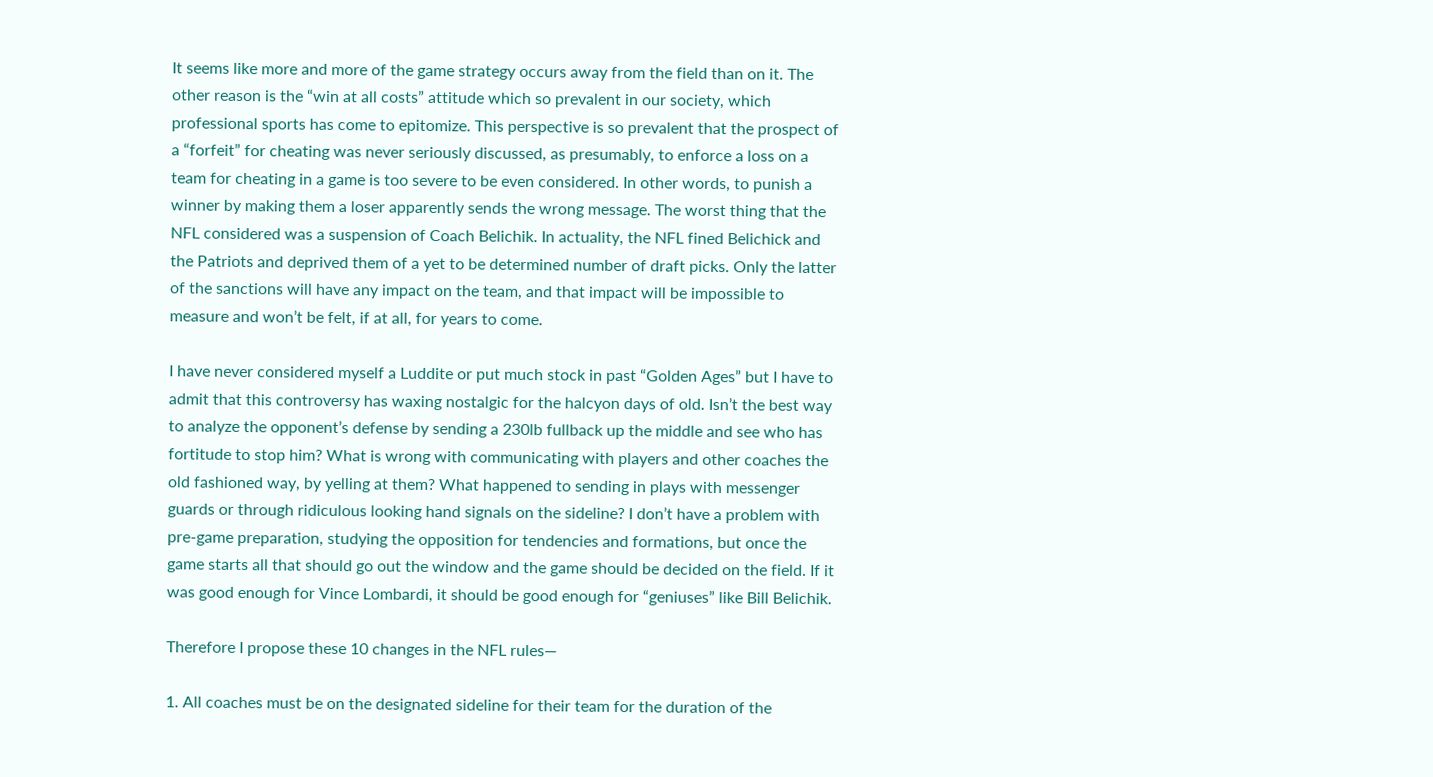It seems like more and more of the game strategy occurs away from the field than on it. The other reason is the “win at all costs” attitude which so prevalent in our society, which professional sports has come to epitomize. This perspective is so prevalent that the prospect of a “forfeit” for cheating was never seriously discussed, as presumably, to enforce a loss on a team for cheating in a game is too severe to be even considered. In other words, to punish a winner by making them a loser apparently sends the wrong message. The worst thing that the NFL considered was a suspension of Coach Belichik. In actuality, the NFL fined Belichick and the Patriots and deprived them of a yet to be determined number of draft picks. Only the latter of the sanctions will have any impact on the team, and that impact will be impossible to measure and won’t be felt, if at all, for years to come.

I have never considered myself a Luddite or put much stock in past “Golden Ages” but I have to admit that this controversy has waxing nostalgic for the halcyon days of old. Isn’t the best way to analyze the opponent’s defense by sending a 230lb fullback up the middle and see who has fortitude to stop him? What is wrong with communicating with players and other coaches the old fashioned way, by yelling at them? What happened to sending in plays with messenger guards or through ridiculous looking hand signals on the sideline? I don’t have a problem with pre-game preparation, studying the opposition for tendencies and formations, but once the game starts all that should go out the window and the game should be decided on the field. If it was good enough for Vince Lombardi, it should be good enough for “geniuses” like Bill Belichik.

Therefore I propose these 10 changes in the NFL rules—

1. All coaches must be on the designated sideline for their team for the duration of the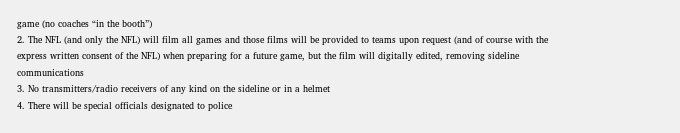game (no coaches “in the booth”)
2. The NFL (and only the NFL) will film all games and those films will be provided to teams upon request (and of course with the express written consent of the NFL) when preparing for a future game, but the film will digitally edited, removing sideline communications
3. No transmitters/radio receivers of any kind on the sideline or in a helmet
4. There will be special officials designated to police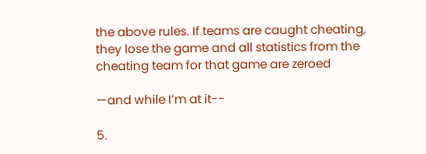the above rules. If teams are caught cheating, they lose the game and all statistics from the cheating team for that game are zeroed

—and while I’m at it--

5.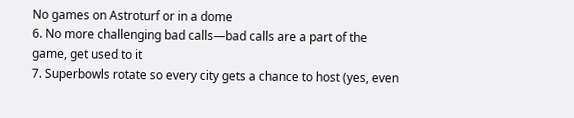No games on Astroturf or in a dome
6. No more challenging bad calls—bad calls are a part of the game, get used to it
7. Superbowls rotate so every city gets a chance to host (yes, even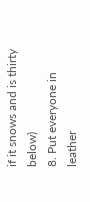if it snows and is thirty below)
8. Put everyone in leather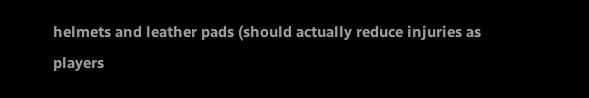helmets and leather pads (should actually reduce injuries as players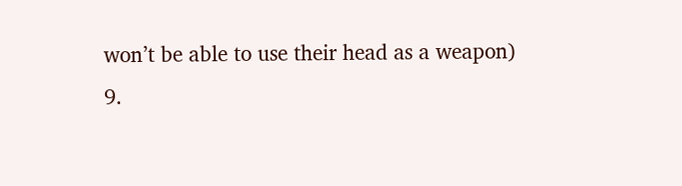won’t be able to use their head as a weapon)
9.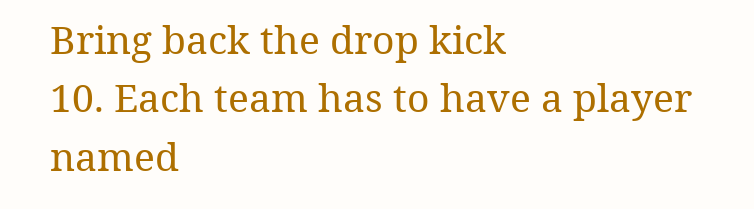Bring back the drop kick
10. Each team has to have a player named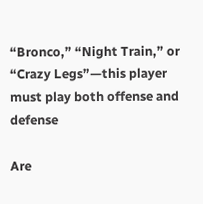“Bronco,” “Night Train,” or “Crazy Legs”—this player must play both offense and defense

Are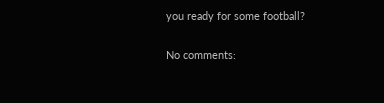you ready for some football?

No comments: